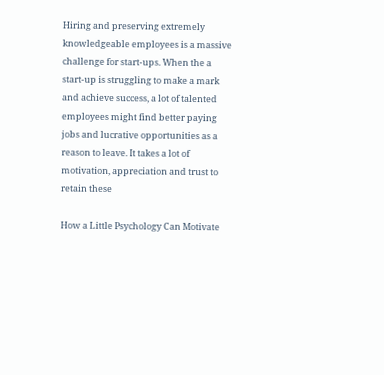Hiring and preserving extremely knowledgeable employees is a massive challenge for start-ups. When the a start-up is struggling to make a mark and achieve success, a lot of talented employees might find better paying jobs and lucrative opportunities as a reason to leave. It takes a lot of motivation, appreciation and trust to retain these

How a Little Psychology Can Motivate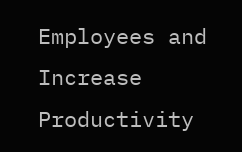Employees and Increase Productivity